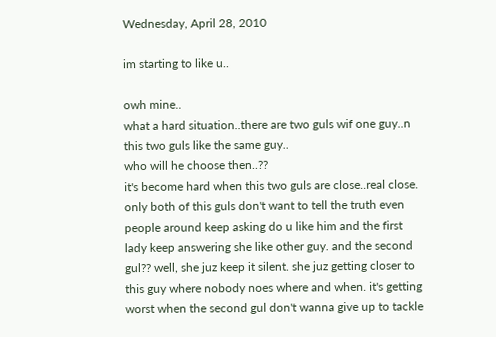Wednesday, April 28, 2010

im starting to like u..

owh mine..
what a hard situation..there are two guls wif one guy..n this two guls like the same guy..
who will he choose then..??
it's become hard when this two guls are close..real close. only both of this guls don't want to tell the truth even people around keep asking do u like him and the first lady keep answering she like other guy. and the second gul?? well, she juz keep it silent. she juz getting closer to this guy where nobody noes where and when. it's getting worst when the second gul don't wanna give up to tackle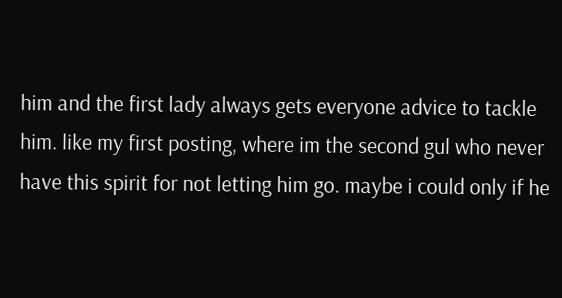him and the first lady always gets everyone advice to tackle him. like my first posting, where im the second gul who never have this spirit for not letting him go. maybe i could only if he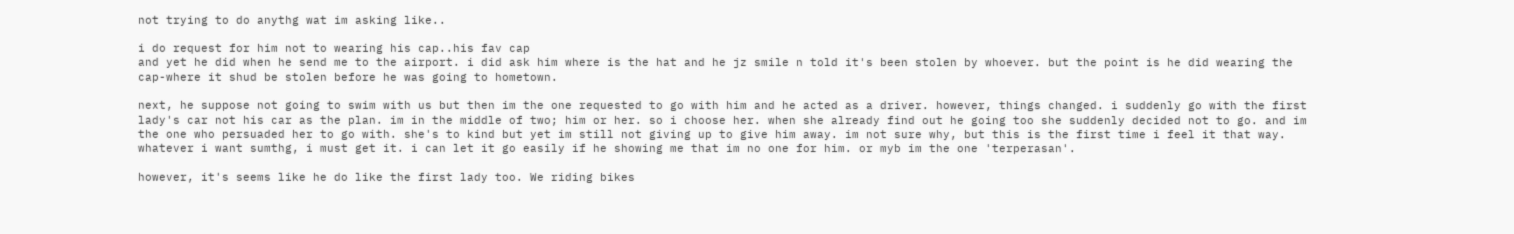not trying to do anythg wat im asking like..

i do request for him not to wearing his cap..his fav cap
and yet he did when he send me to the airport. i did ask him where is the hat and he jz smile n told it's been stolen by whoever. but the point is he did wearing the cap-where it shud be stolen before he was going to hometown.

next, he suppose not going to swim with us but then im the one requested to go with him and he acted as a driver. however, things changed. i suddenly go with the first lady's car not his car as the plan. im in the middle of two; him or her. so i choose her. when she already find out he going too she suddenly decided not to go. and im the one who persuaded her to go with. she's to kind but yet im still not giving up to give him away. im not sure why, but this is the first time i feel it that way. whatever i want sumthg, i must get it. i can let it go easily if he showing me that im no one for him. or myb im the one 'terperasan'.

however, it's seems like he do like the first lady too. We riding bikes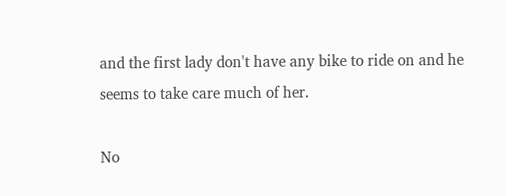and the first lady don't have any bike to ride on and he seems to take care much of her.

No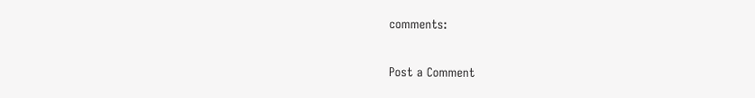comments:

Post a Comment